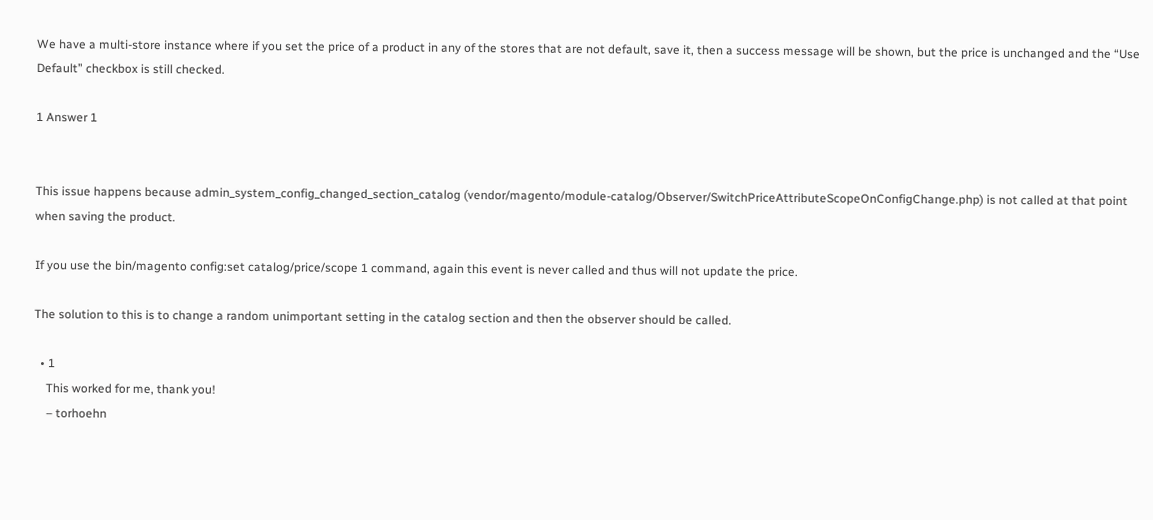We have a multi-store instance where if you set the price of a product in any of the stores that are not default, save it, then a success message will be shown, but the price is unchanged and the “Use Default” checkbox is still checked.

1 Answer 1


This issue happens because admin_system_config_changed_section_catalog (vendor/magento/module-catalog/Observer/SwitchPriceAttributeScopeOnConfigChange.php) is not called at that point when saving the product.

If you use the bin/magento config:set catalog/price/scope 1 command, again this event is never called and thus will not update the price.

The solution to this is to change a random unimportant setting in the catalog section and then the observer should be called.

  • 1
    This worked for me, thank you!
    – torhoehn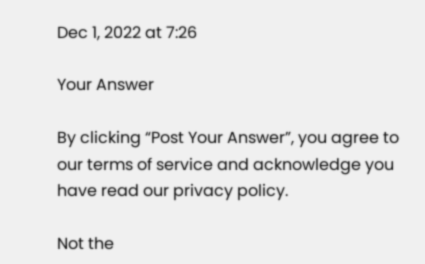Dec 1, 2022 at 7:26

Your Answer

By clicking “Post Your Answer”, you agree to our terms of service and acknowledge you have read our privacy policy.

Not the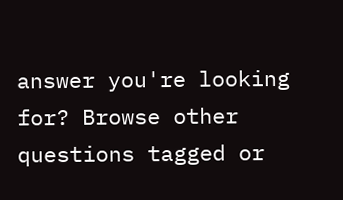answer you're looking for? Browse other questions tagged or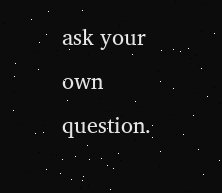ask your own question.